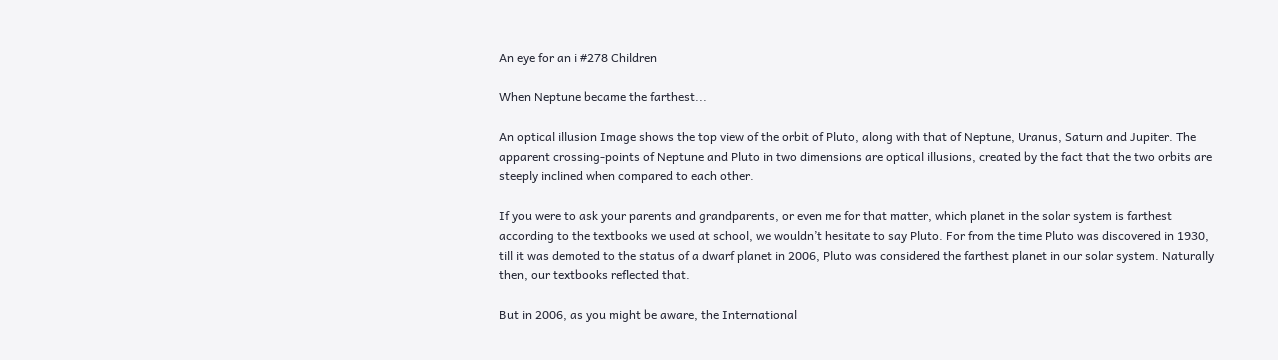An eye for an i #278 Children

When Neptune became the farthest...

An optical illusion Image shows the top view of the orbit of Pluto, along with that of Neptune, Uranus, Saturn and Jupiter. The apparent crossing-points of Neptune and Pluto in two dimensions are optical illusions, created by the fact that the two orbits are steeply inclined when compared to each other.

If you were to ask your parents and grandparents, or even me for that matter, which planet in the solar system is farthest according to the textbooks we used at school, we wouldn’t hesitate to say Pluto. For from the time Pluto was discovered in 1930, till it was demoted to the status of a dwarf planet in 2006, Pluto was considered the farthest planet in our solar system. Naturally then, our textbooks reflected that.

But in 2006, as you might be aware, the International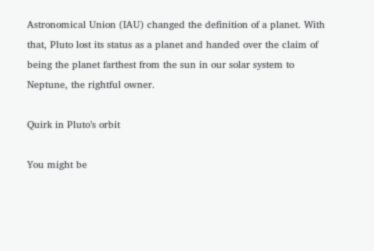Astronomical Union (IAU) changed the definition of a planet. With that, Pluto lost its status as a planet and handed over the claim of being the planet farthest from the sun in our solar system to Neptune, the rightful owner.

Quirk in Pluto’s orbit

You might be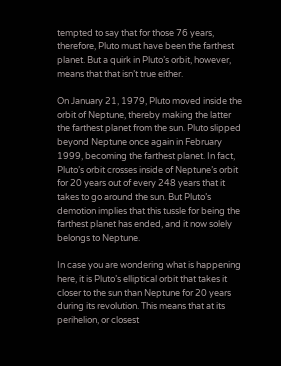tempted to say that for those 76 years, therefore, Pluto must have been the farthest planet. But a quirk in Pluto’s orbit, however, means that that isn’t true either.

On January 21, 1979, Pluto moved inside the orbit of Neptune, thereby making the latter the farthest planet from the sun. Pluto slipped beyond Neptune once again in February 1999, becoming the farthest planet. In fact, Pluto’s orbit crosses inside of Neptune’s orbit for 20 years out of every 248 years that it takes to go around the sun. But Pluto’s demotion implies that this tussle for being the farthest planet has ended, and it now solely belongs to Neptune.

In case you are wondering what is happening here, it is Pluto’s elliptical orbit that takes it closer to the sun than Neptune for 20 years during its revolution. This means that at its perihelion, or closest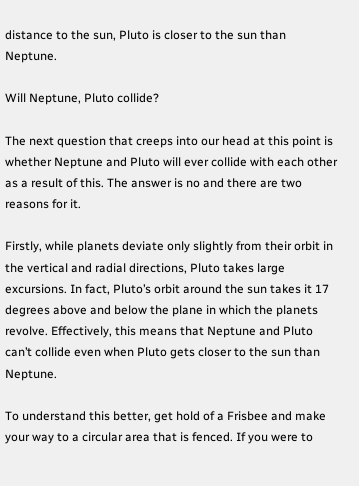distance to the sun, Pluto is closer to the sun than Neptune.

Will Neptune, Pluto collide?

The next question that creeps into our head at this point is whether Neptune and Pluto will ever collide with each other as a result of this. The answer is no and there are two reasons for it.

Firstly, while planets deviate only slightly from their orbit in the vertical and radial directions, Pluto takes large excursions. In fact, Pluto’s orbit around the sun takes it 17 degrees above and below the plane in which the planets revolve. Effectively, this means that Neptune and Pluto can’t collide even when Pluto gets closer to the sun than Neptune.

To understand this better, get hold of a Frisbee and make your way to a circular area that is fenced. If you were to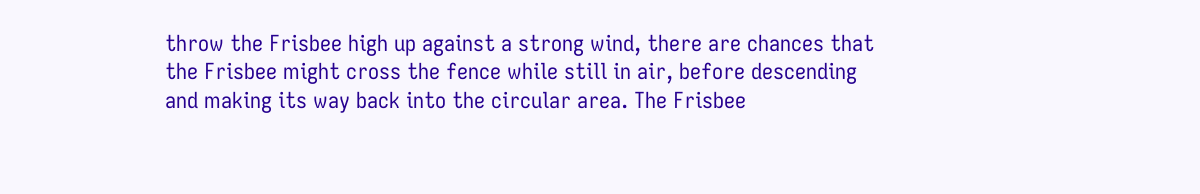throw the Frisbee high up against a strong wind, there are chances that the Frisbee might cross the fence while still in air, before descending and making its way back into the circular area. The Frisbee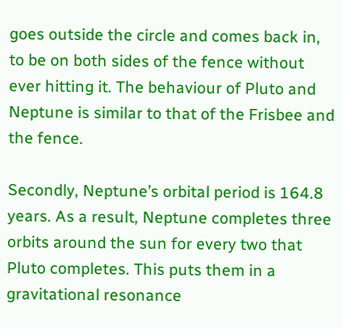goes outside the circle and comes back in, to be on both sides of the fence without ever hitting it. The behaviour of Pluto and Neptune is similar to that of the Frisbee and the fence.

Secondly, Neptune’s orbital period is 164.8 years. As a result, Neptune completes three orbits around the sun for every two that Pluto completes. This puts them in a gravitational resonance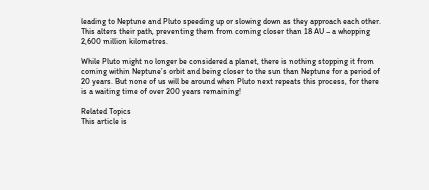leading to Neptune and Pluto speeding up or slowing down as they approach each other. This alters their path, preventing them from coming closer than 18 AU – a whopping 2,600 million kilometres.

While Pluto might no longer be considered a planet, there is nothing stopping it from coming within Neptune’s orbit and being closer to the sun than Neptune for a period of 20 years. But none of us will be around when Pluto next repeats this process, for there is a waiting time of over 200 years remaining!

Related Topics
This article is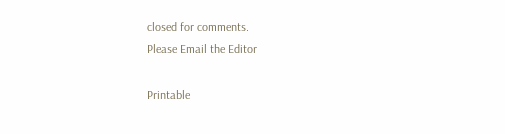closed for comments.
Please Email the Editor

Printable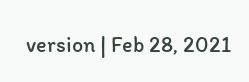version | Feb 28, 2021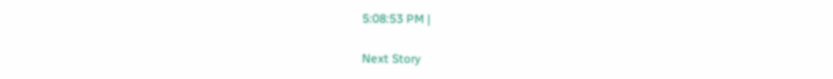5:08:53 PM |

Next Story